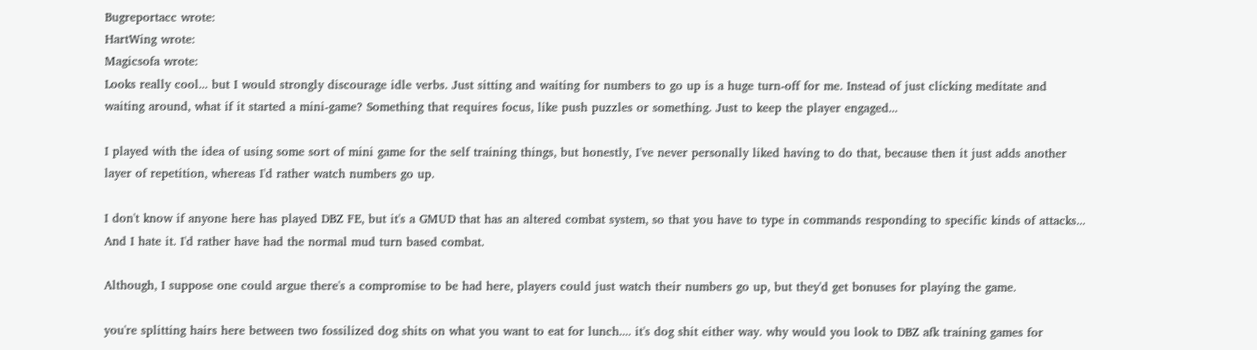Bugreportacc wrote:
HartWing wrote:
Magicsofa wrote:
Looks really cool... but I would strongly discourage idle verbs. Just sitting and waiting for numbers to go up is a huge turn-off for me. Instead of just clicking meditate and waiting around, what if it started a mini-game? Something that requires focus, like push puzzles or something. Just to keep the player engaged...

I played with the idea of using some sort of mini game for the self training things, but honestly, I've never personally liked having to do that, because then it just adds another layer of repetition, whereas I'd rather watch numbers go up.

I don't know if anyone here has played DBZ FE, but it's a GMUD that has an altered combat system, so that you have to type in commands responding to specific kinds of attacks... And I hate it. I'd rather have had the normal mud turn based combat.

Although, I suppose one could argue there's a compromise to be had here, players could just watch their numbers go up, but they'd get bonuses for playing the game.

you're splitting hairs here between two fossilized dog shits on what you want to eat for lunch.... it's dog shit either way. why would you look to DBZ afk training games for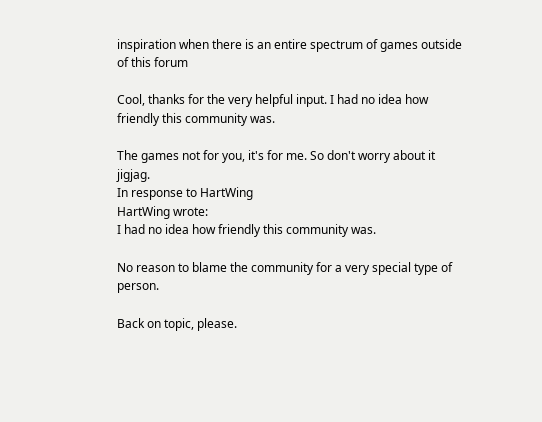inspiration when there is an entire spectrum of games outside of this forum

Cool, thanks for the very helpful input. I had no idea how friendly this community was.

The games not for you, it's for me. So don't worry about it jigjag.
In response to HartWing
HartWing wrote:
I had no idea how friendly this community was.

No reason to blame the community for a very special type of person.

Back on topic, please.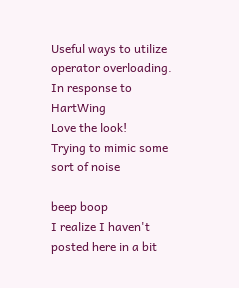Useful ways to utilize operator overloading.
In response to HartWing
Love the look!
Trying to mimic some sort of noise

beep boop
I realize I haven't posted here in a bit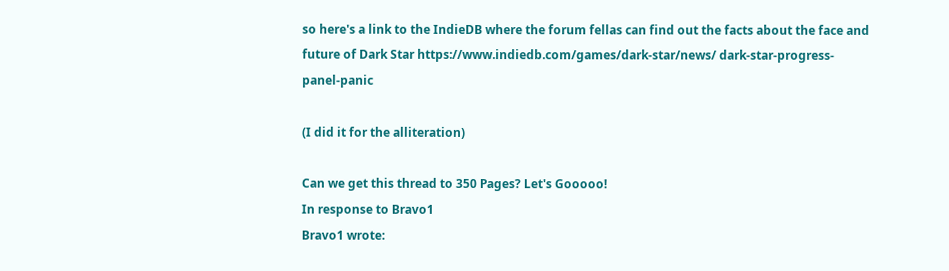so here's a link to the IndieDB where the forum fellas can find out the facts about the face and future of Dark Star https://www.indiedb.com/games/dark-star/news/ dark-star-progress-panel-panic

(I did it for the alliteration)

Can we get this thread to 350 Pages? Let's Gooooo!
In response to Bravo1
Bravo1 wrote: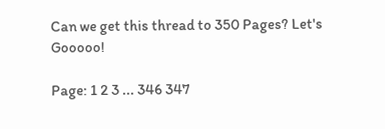Can we get this thread to 350 Pages? Let's Gooooo!

Page: 1 2 3 ... 346 347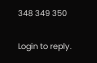348 349 350

Login to reply.